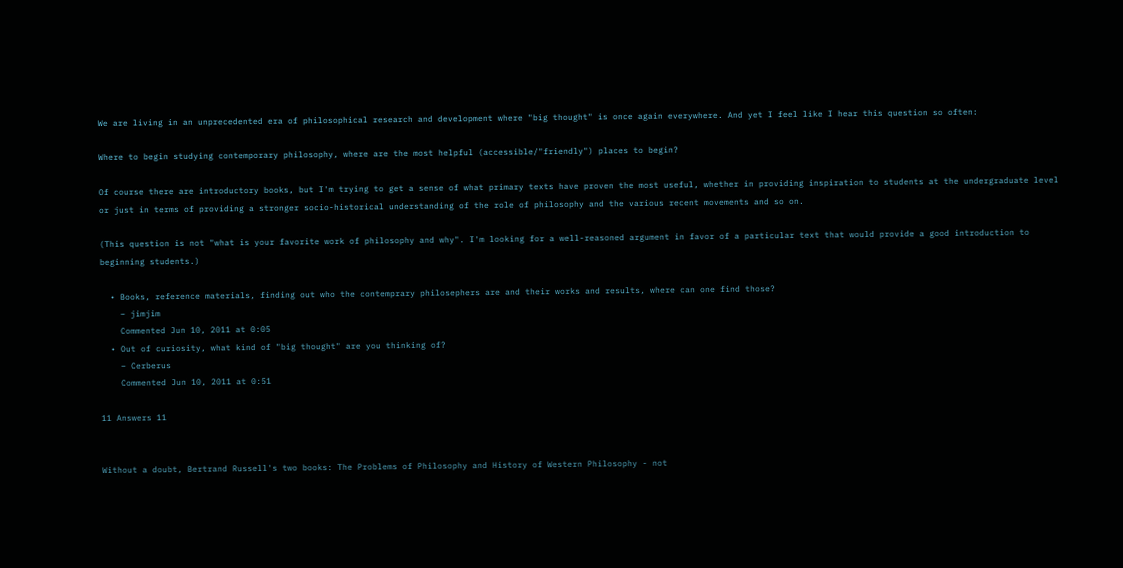We are living in an unprecedented era of philosophical research and development where "big thought" is once again everywhere. And yet I feel like I hear this question so often:

Where to begin studying contemporary philosophy, where are the most helpful (accessible/"friendly") places to begin?

Of course there are introductory books, but I'm trying to get a sense of what primary texts have proven the most useful, whether in providing inspiration to students at the undergraduate level or just in terms of providing a stronger socio-historical understanding of the role of philosophy and the various recent movements and so on.

(This question is not "what is your favorite work of philosophy and why". I'm looking for a well-reasoned argument in favor of a particular text that would provide a good introduction to beginning students.)

  • Books, reference materials, finding out who the contemprary philosephers are and their works and results, where can one find those?
    – jimjim
    Commented Jun 10, 2011 at 0:05
  • Out of curiosity, what kind of "big thought" are you thinking of?
    – Cerberus
    Commented Jun 10, 2011 at 0:51

11 Answers 11


Without a doubt, Bertrand Russell's two books: The Problems of Philosophy and History of Western Philosophy - not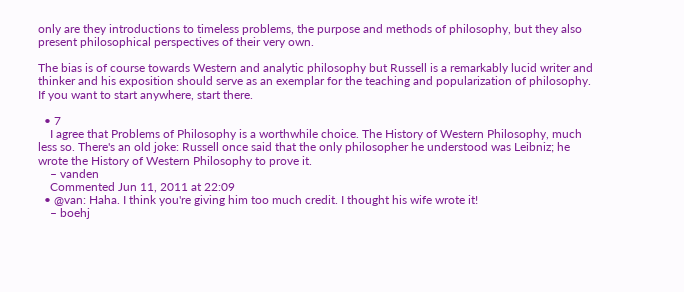only are they introductions to timeless problems, the purpose and methods of philosophy, but they also present philosophical perspectives of their very own.

The bias is of course towards Western and analytic philosophy but Russell is a remarkably lucid writer and thinker and his exposition should serve as an exemplar for the teaching and popularization of philosophy. If you want to start anywhere, start there.

  • 7
    I agree that Problems of Philosophy is a worthwhile choice. The History of Western Philosophy, much less so. There's an old joke: Russell once said that the only philosopher he understood was Leibniz; he wrote the History of Western Philosophy to prove it.
    – vanden
    Commented Jun 11, 2011 at 22:09
  • @van: Haha. I think you're giving him too much credit. I thought his wife wrote it!
    – boehj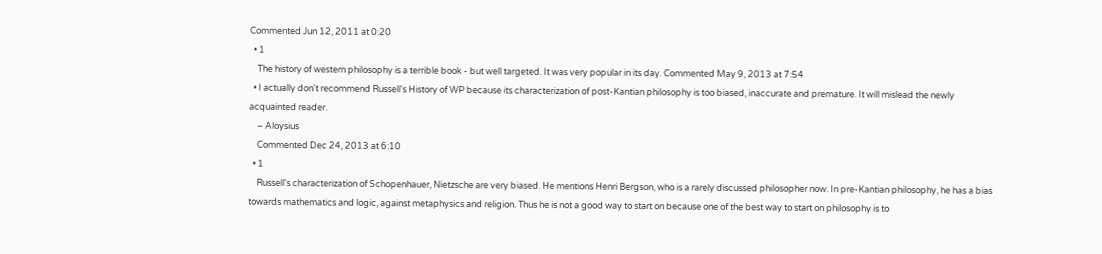Commented Jun 12, 2011 at 0:20
  • 1
    The history of western philosophy is a terrible book - but well targeted. It was very popular in its day. Commented May 9, 2013 at 7:54
  • I actually don't recommend Russell's History of WP because its characterization of post-Kantian philosophy is too biased, inaccurate and premature. It will mislead the newly acquainted reader.
    – Aloysius
    Commented Dec 24, 2013 at 6:10
  • 1
    Russell's characterization of Schopenhauer, Nietzsche are very biased. He mentions Henri Bergson, who is a rarely discussed philosopher now. In pre-Kantian philosophy, he has a bias towards mathematics and logic, against metaphysics and religion. Thus he is not a good way to start on because one of the best way to start on philosophy is to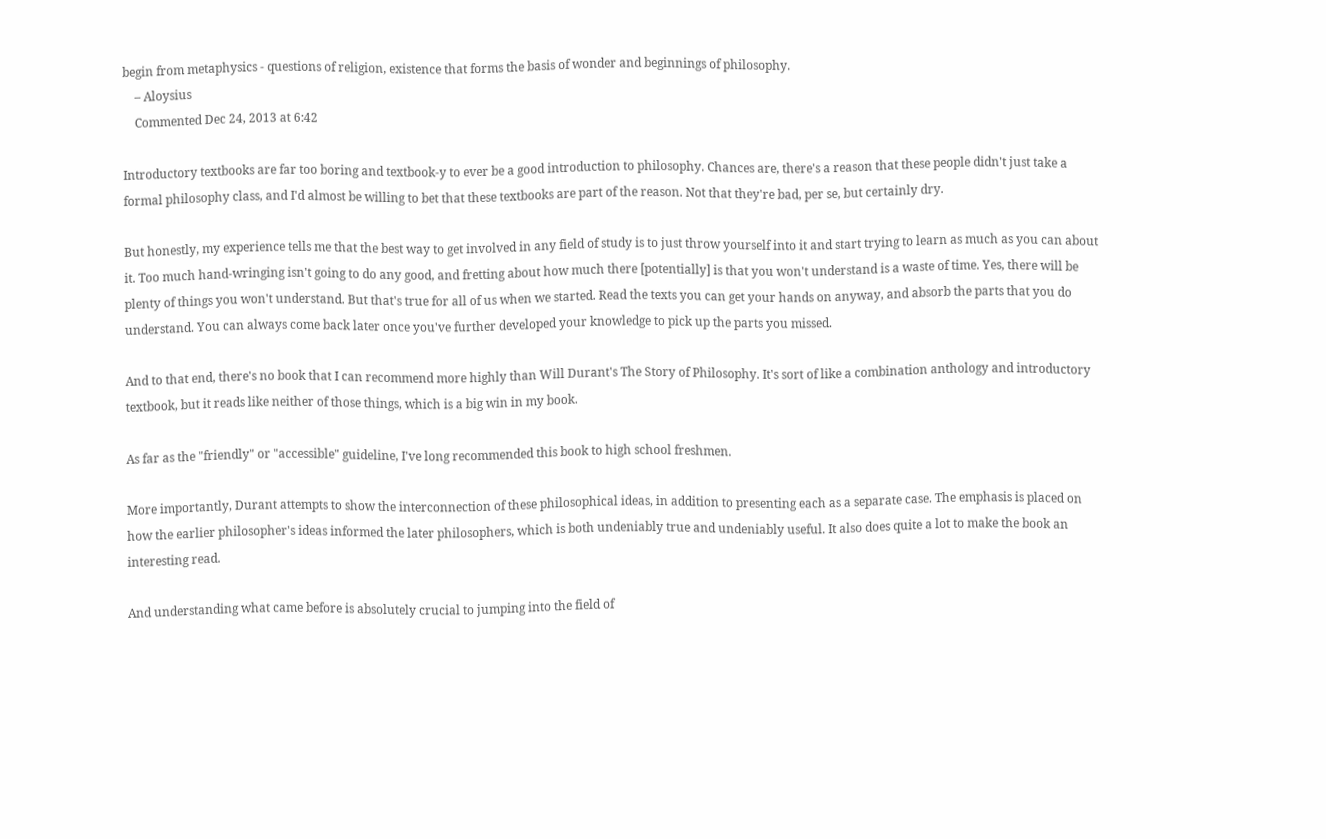begin from metaphysics - questions of religion, existence that forms the basis of wonder and beginnings of philosophy.
    – Aloysius
    Commented Dec 24, 2013 at 6:42

Introductory textbooks are far too boring and textbook-y to ever be a good introduction to philosophy. Chances are, there's a reason that these people didn't just take a formal philosophy class, and I'd almost be willing to bet that these textbooks are part of the reason. Not that they're bad, per se, but certainly dry.

But honestly, my experience tells me that the best way to get involved in any field of study is to just throw yourself into it and start trying to learn as much as you can about it. Too much hand-wringing isn't going to do any good, and fretting about how much there [potentially] is that you won't understand is a waste of time. Yes, there will be plenty of things you won't understand. But that's true for all of us when we started. Read the texts you can get your hands on anyway, and absorb the parts that you do understand. You can always come back later once you've further developed your knowledge to pick up the parts you missed.

And to that end, there's no book that I can recommend more highly than Will Durant's The Story of Philosophy. It's sort of like a combination anthology and introductory textbook, but it reads like neither of those things, which is a big win in my book.

As far as the "friendly" or "accessible" guideline, I've long recommended this book to high school freshmen.

More importantly, Durant attempts to show the interconnection of these philosophical ideas, in addition to presenting each as a separate case. The emphasis is placed on how the earlier philosopher's ideas informed the later philosophers, which is both undeniably true and undeniably useful. It also does quite a lot to make the book an interesting read.

And understanding what came before is absolutely crucial to jumping into the field of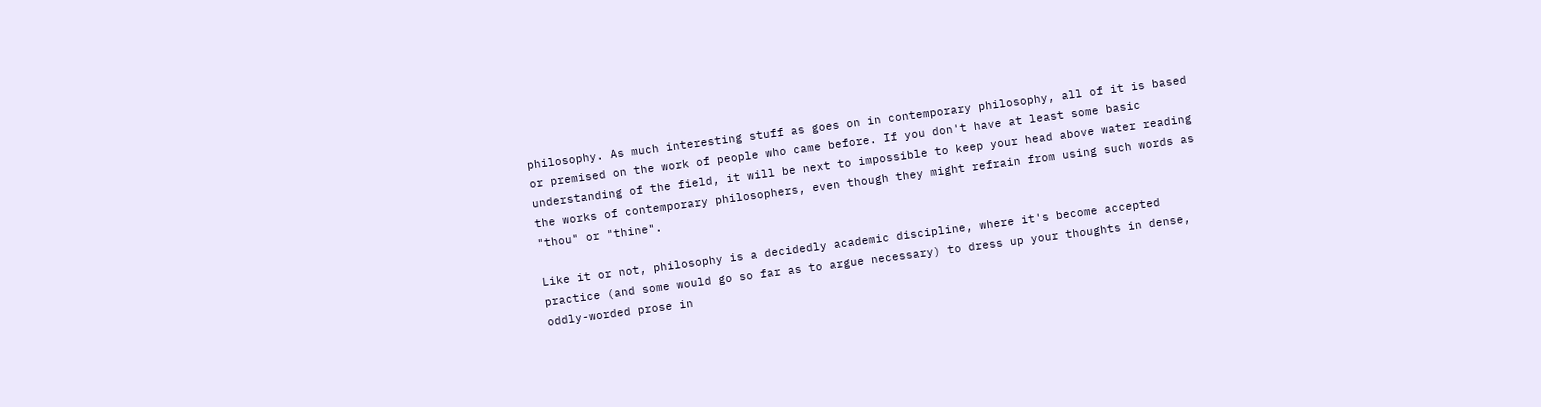philosophy. As much interesting stuff as goes on in contemporary philosophy, all of it is based or premised on the work of people who came before. If you don't have at least some basic understanding of the field, it will be next to impossible to keep your head above water reading the works of contemporary philosophers, even though they might refrain from using such words as "thou" or "thine".

Like it or not, philosophy is a decidedly academic discipline, where it's become accepted practice (and some would go so far as to argue necessary) to dress up your thoughts in dense, oddly-worded prose in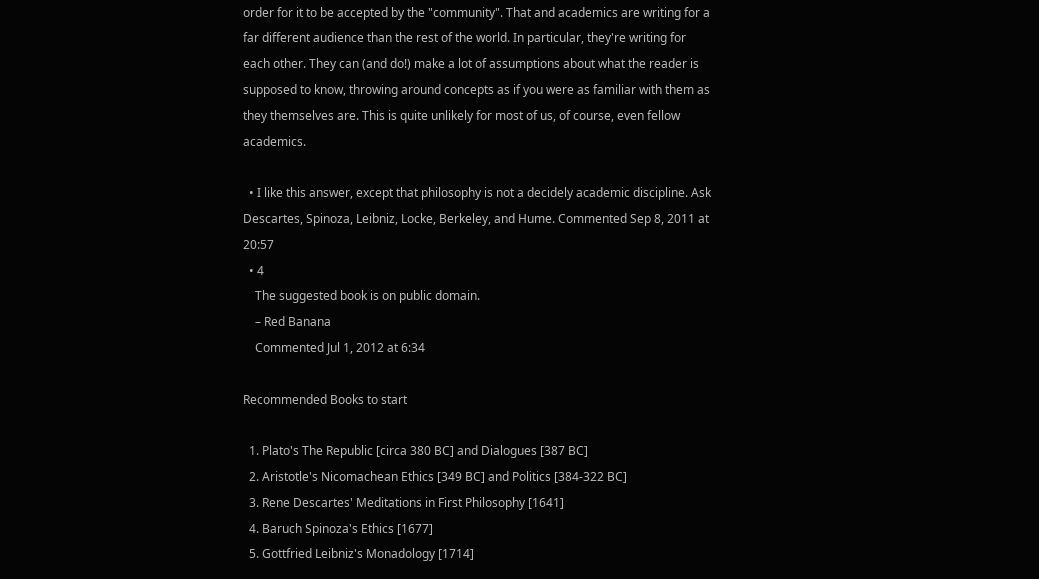order for it to be accepted by the "community". That and academics are writing for a far different audience than the rest of the world. In particular, they're writing for each other. They can (and do!) make a lot of assumptions about what the reader is supposed to know, throwing around concepts as if you were as familiar with them as they themselves are. This is quite unlikely for most of us, of course, even fellow academics.

  • I like this answer, except that philosophy is not a decidely academic discipline. Ask Descartes, Spinoza, Leibniz, Locke, Berkeley, and Hume. Commented Sep 8, 2011 at 20:57
  • 4
    The suggested book is on public domain.
    – Red Banana
    Commented Jul 1, 2012 at 6:34

Recommended Books to start

  1. Plato's The Republic [circa 380 BC] and Dialogues [387 BC]
  2. Aristotle's Nicomachean Ethics [349 BC] and Politics [384-322 BC]
  3. Rene Descartes' Meditations in First Philosophy [1641]
  4. Baruch Spinoza's Ethics [1677]
  5. Gottfried Leibniz's Monadology [1714]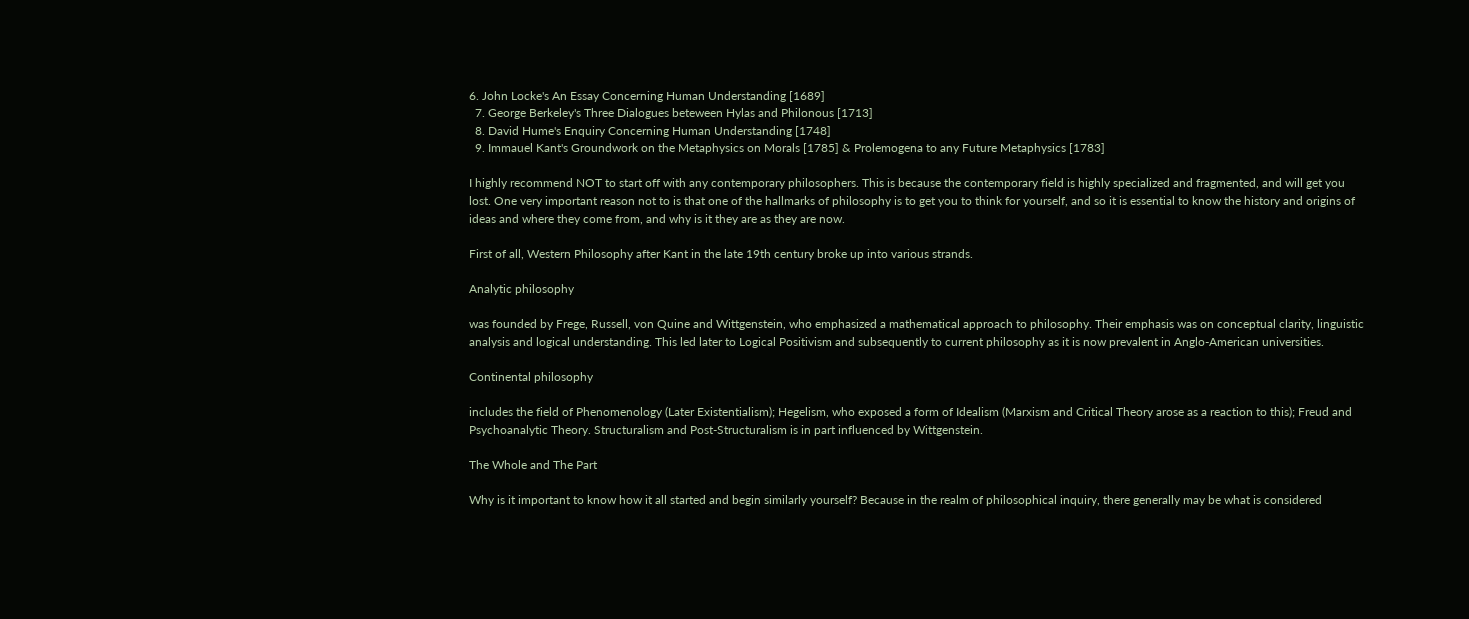6. John Locke's An Essay Concerning Human Understanding [1689]
  7. George Berkeley's Three Dialogues beteween Hylas and Philonous [1713]
  8. David Hume's Enquiry Concerning Human Understanding [1748]
  9. Immauel Kant's Groundwork on the Metaphysics on Morals [1785] & Prolemogena to any Future Metaphysics [1783]

I highly recommend NOT to start off with any contemporary philosophers. This is because the contemporary field is highly specialized and fragmented, and will get you lost. One very important reason not to is that one of the hallmarks of philosophy is to get you to think for yourself, and so it is essential to know the history and origins of ideas and where they come from, and why is it they are as they are now.

First of all, Western Philosophy after Kant in the late 19th century broke up into various strands.

Analytic philosophy

was founded by Frege, Russell, von Quine and Wittgenstein, who emphasized a mathematical approach to philosophy. Their emphasis was on conceptual clarity, linguistic analysis and logical understanding. This led later to Logical Positivism and subsequently to current philosophy as it is now prevalent in Anglo-American universities.

Continental philosophy

includes the field of Phenomenology (Later Existentialism); Hegelism, who exposed a form of Idealism (Marxism and Critical Theory arose as a reaction to this); Freud and Psychoanalytic Theory. Structuralism and Post-Structuralism is in part influenced by Wittgenstein.

The Whole and The Part

Why is it important to know how it all started and begin similarly yourself? Because in the realm of philosophical inquiry, there generally may be what is considered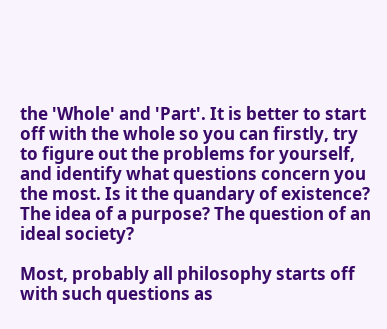the 'Whole' and 'Part'. It is better to start off with the whole so you can firstly, try to figure out the problems for yourself, and identify what questions concern you the most. Is it the quandary of existence? The idea of a purpose? The question of an ideal society?

Most, probably all philosophy starts off with such questions as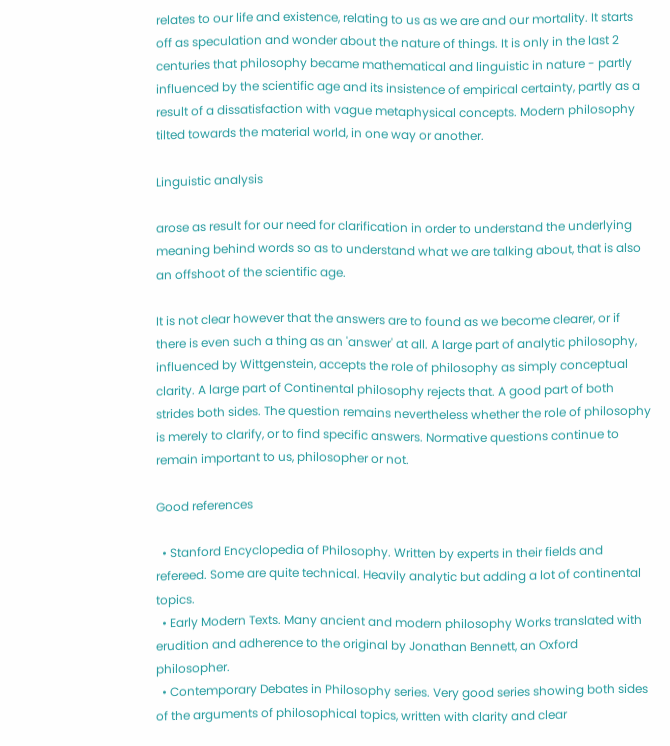relates to our life and existence, relating to us as we are and our mortality. It starts off as speculation and wonder about the nature of things. It is only in the last 2 centuries that philosophy became mathematical and linguistic in nature - partly influenced by the scientific age and its insistence of empirical certainty, partly as a result of a dissatisfaction with vague metaphysical concepts. Modern philosophy tilted towards the material world, in one way or another.

Linguistic analysis

arose as result for our need for clarification in order to understand the underlying meaning behind words so as to understand what we are talking about, that is also an offshoot of the scientific age.

It is not clear however that the answers are to found as we become clearer, or if there is even such a thing as an 'answer' at all. A large part of analytic philosophy, influenced by Wittgenstein, accepts the role of philosophy as simply conceptual clarity. A large part of Continental philosophy rejects that. A good part of both strides both sides. The question remains nevertheless whether the role of philosophy is merely to clarify, or to find specific answers. Normative questions continue to remain important to us, philosopher or not.

Good references

  • Stanford Encyclopedia of Philosophy. Written by experts in their fields and refereed. Some are quite technical. Heavily analytic but adding a lot of continental topics.
  • Early Modern Texts. Many ancient and modern philosophy Works translated with erudition and adherence to the original by Jonathan Bennett, an Oxford philosopher.
  • Contemporary Debates in Philosophy series. Very good series showing both sides of the arguments of philosophical topics, written with clarity and clear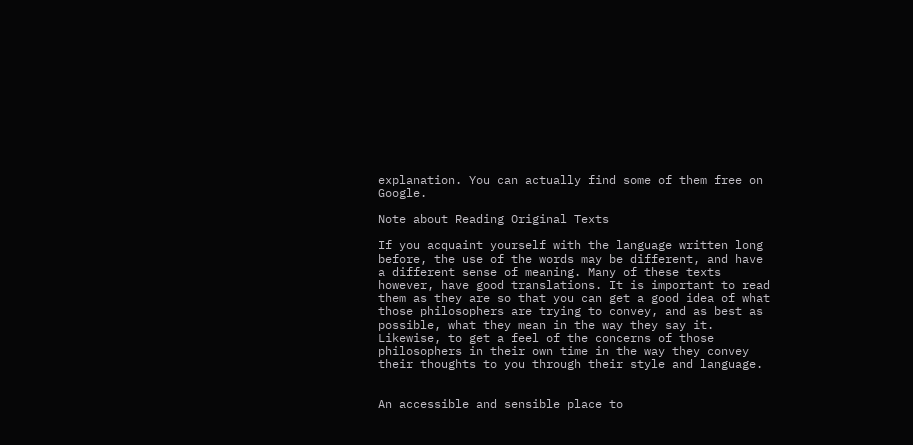explanation. You can actually find some of them free on Google.

Note about Reading Original Texts

If you acquaint yourself with the language written long before, the use of the words may be different, and have a different sense of meaning. Many of these texts however, have good translations. It is important to read them as they are so that you can get a good idea of what those philosophers are trying to convey, and as best as possible, what they mean in the way they say it. Likewise, to get a feel of the concerns of those philosophers in their own time in the way they convey their thoughts to you through their style and language.


An accessible and sensible place to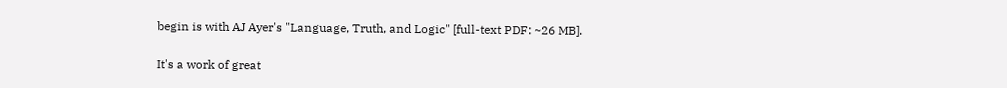begin is with AJ Ayer's "Language, Truth, and Logic" [full-text PDF: ~26 MB].

It's a work of great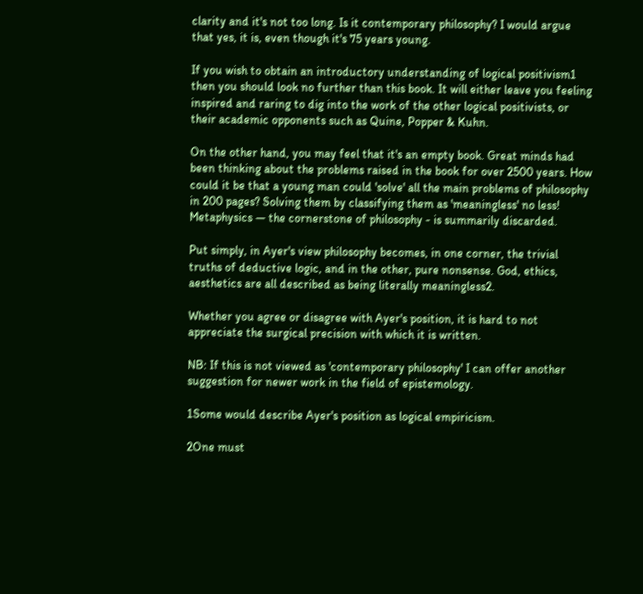clarity and it's not too long. Is it contemporary philosophy? I would argue that yes, it is, even though it's 75 years young.

If you wish to obtain an introductory understanding of logical positivism1 then you should look no further than this book. It will either leave you feeling inspired and raring to dig into the work of the other logical positivists, or their academic opponents such as Quine, Popper & Kuhn.

On the other hand, you may feel that it's an empty book. Great minds had been thinking about the problems raised in the book for over 2500 years. How could it be that a young man could 'solve' all the main problems of philosophy in 200 pages? Solving them by classifying them as 'meaningless' no less! Metaphysics — the cornerstone of philosophy - is summarily discarded.

Put simply, in Ayer's view philosophy becomes, in one corner, the trivial truths of deductive logic, and in the other, pure nonsense. God, ethics, aesthetics are all described as being literally meaningless2.

Whether you agree or disagree with Ayer's position, it is hard to not appreciate the surgical precision with which it is written.

NB: If this is not viewed as 'contemporary philosophy' I can offer another suggestion for newer work in the field of epistemology.

1Some would describe Ayer's position as logical empiricism.

2One must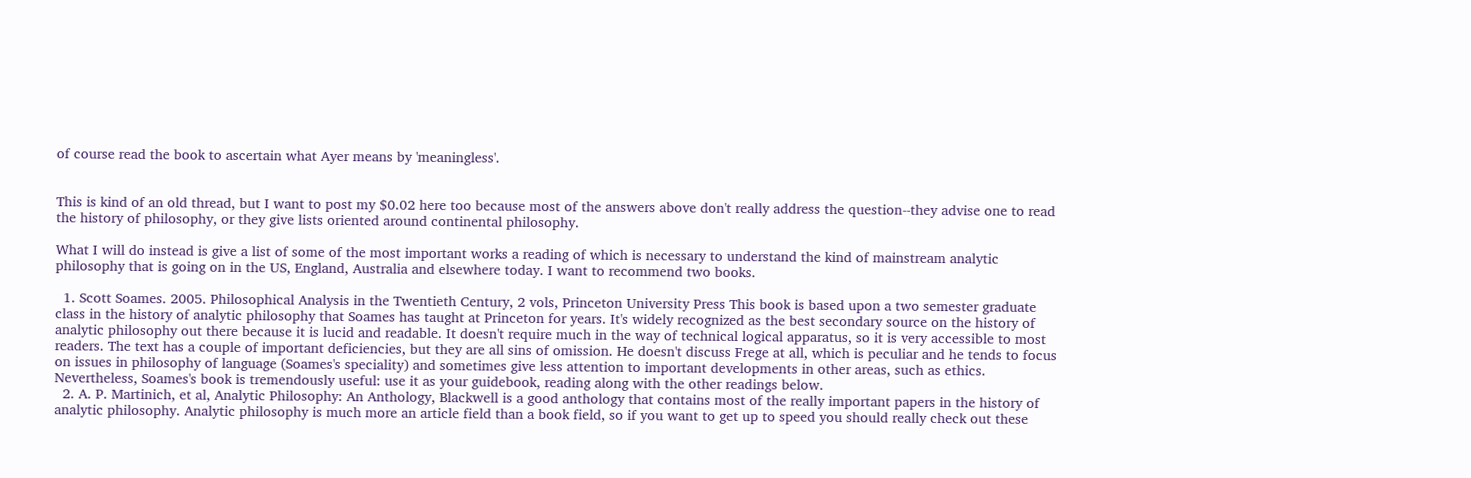of course read the book to ascertain what Ayer means by 'meaningless'.


This is kind of an old thread, but I want to post my $0.02 here too because most of the answers above don't really address the question--they advise one to read the history of philosophy, or they give lists oriented around continental philosophy.

What I will do instead is give a list of some of the most important works a reading of which is necessary to understand the kind of mainstream analytic philosophy that is going on in the US, England, Australia and elsewhere today. I want to recommend two books.

  1. Scott Soames. 2005. Philosophical Analysis in the Twentieth Century, 2 vols, Princeton University Press This book is based upon a two semester graduate class in the history of analytic philosophy that Soames has taught at Princeton for years. It's widely recognized as the best secondary source on the history of analytic philosophy out there because it is lucid and readable. It doesn't require much in the way of technical logical apparatus, so it is very accessible to most readers. The text has a couple of important deficiencies, but they are all sins of omission. He doesn't discuss Frege at all, which is peculiar and he tends to focus on issues in philosophy of language (Soames's speciality) and sometimes give less attention to important developments in other areas, such as ethics. Nevertheless, Soames's book is tremendously useful: use it as your guidebook, reading along with the other readings below.
  2. A. P. Martinich, et al, Analytic Philosophy: An Anthology, Blackwell is a good anthology that contains most of the really important papers in the history of analytic philosophy. Analytic philosophy is much more an article field than a book field, so if you want to get up to speed you should really check out these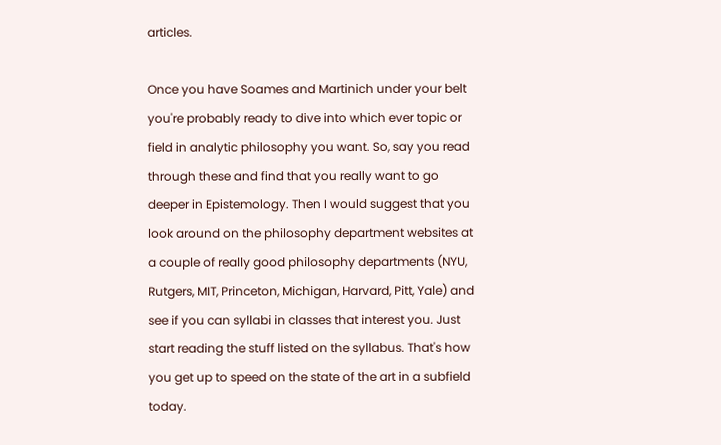articles.

Once you have Soames and Martinich under your belt you're probably ready to dive into which ever topic or field in analytic philosophy you want. So, say you read through these and find that you really want to go deeper in Epistemology. Then I would suggest that you look around on the philosophy department websites at a couple of really good philosophy departments (NYU, Rutgers, MIT, Princeton, Michigan, Harvard, Pitt, Yale) and see if you can syllabi in classes that interest you. Just start reading the stuff listed on the syllabus. That's how you get up to speed on the state of the art in a subfield today.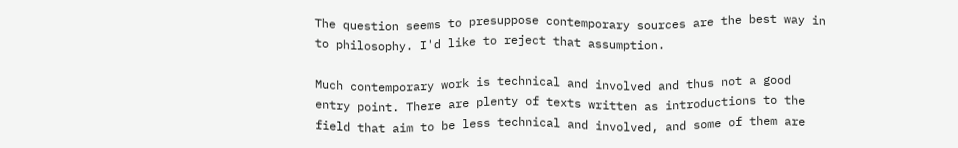The question seems to presuppose contemporary sources are the best way in to philosophy. I'd like to reject that assumption.

Much contemporary work is technical and involved and thus not a good entry point. There are plenty of texts written as introductions to the field that aim to be less technical and involved, and some of them are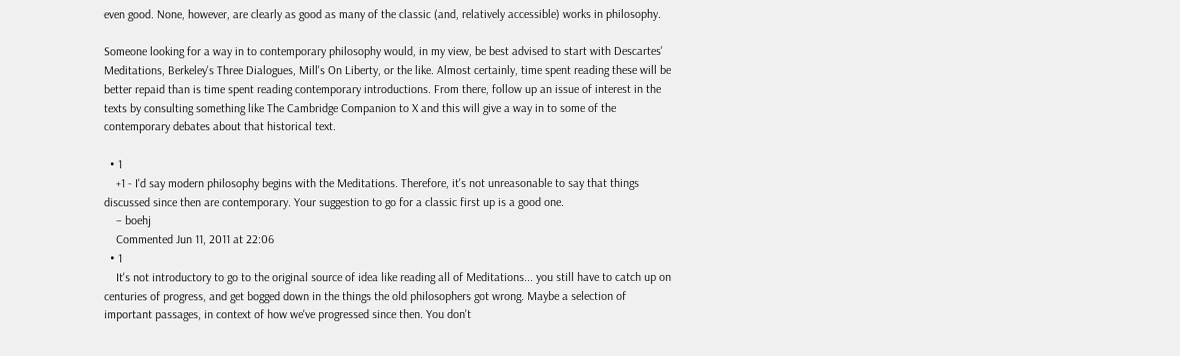even good. None, however, are clearly as good as many of the classic (and, relatively accessible) works in philosophy.

Someone looking for a way in to contemporary philosophy would, in my view, be best advised to start with Descartes' Meditations, Berkeley's Three Dialogues, Mill's On Liberty, or the like. Almost certainly, time spent reading these will be better repaid than is time spent reading contemporary introductions. From there, follow up an issue of interest in the texts by consulting something like The Cambridge Companion to X and this will give a way in to some of the contemporary debates about that historical text.

  • 1
    +1 - I'd say modern philosophy begins with the Meditations. Therefore, it's not unreasonable to say that things discussed since then are contemporary. Your suggestion to go for a classic first up is a good one.
    – boehj
    Commented Jun 11, 2011 at 22:06
  • 1
    It's not introductory to go to the original source of idea like reading all of Meditations... you still have to catch up on centuries of progress, and get bogged down in the things the old philosophers got wrong. Maybe a selection of important passages, in context of how we've progressed since then. You don't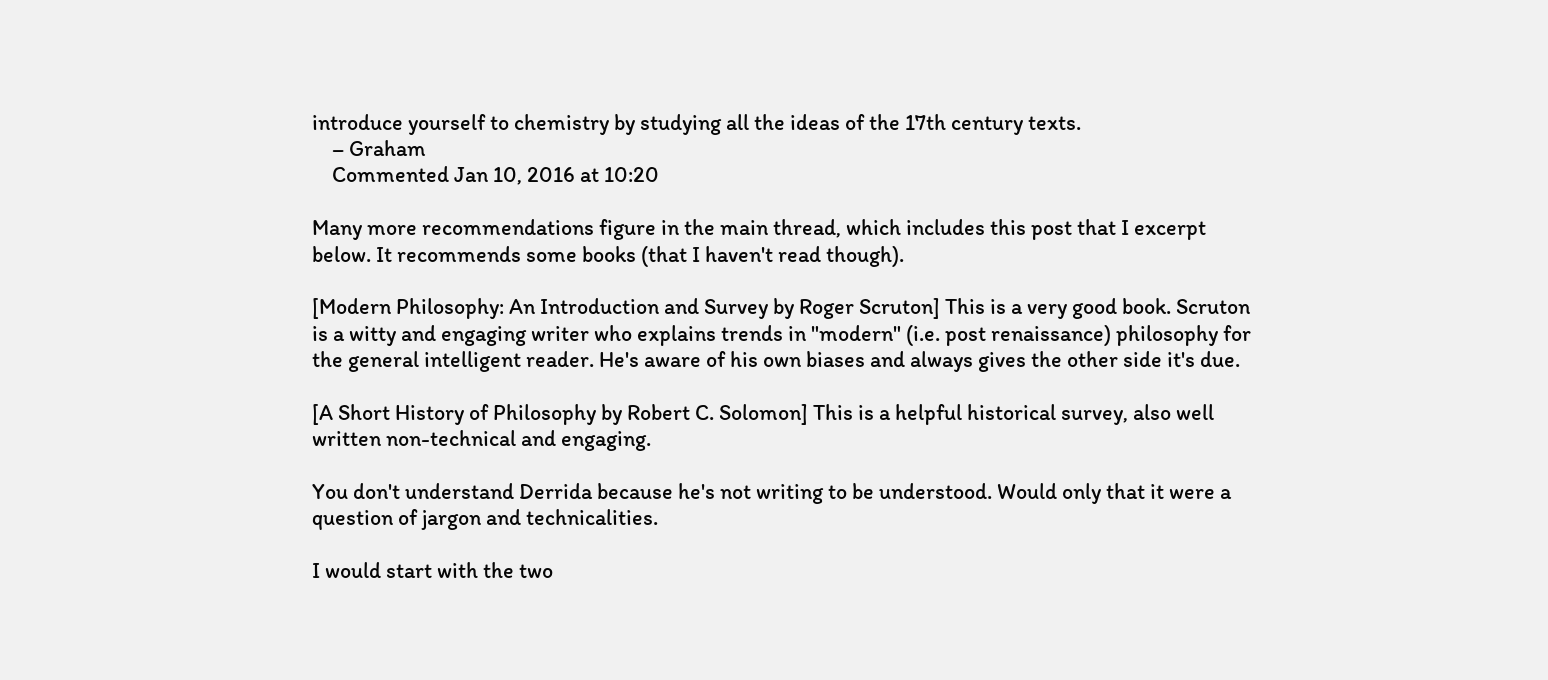introduce yourself to chemistry by studying all the ideas of the 17th century texts.
    – Graham
    Commented Jan 10, 2016 at 10:20

Many more recommendations figure in the main thread, which includes this post that I excerpt below. It recommends some books (that I haven't read though).

[Modern Philosophy: An Introduction and Survey by Roger Scruton] This is a very good book. Scruton is a witty and engaging writer who explains trends in "modern" (i.e. post renaissance) philosophy for the general intelligent reader. He's aware of his own biases and always gives the other side it's due.

[A Short History of Philosophy by Robert C. Solomon] This is a helpful historical survey, also well written non-technical and engaging.

You don't understand Derrida because he's not writing to be understood. Would only that it were a question of jargon and technicalities.

I would start with the two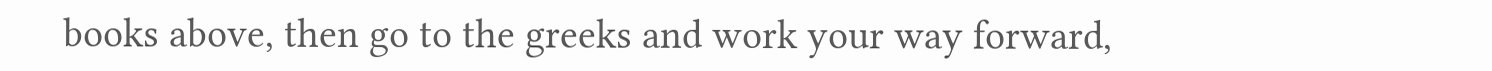books above, then go to the greeks and work your way forward,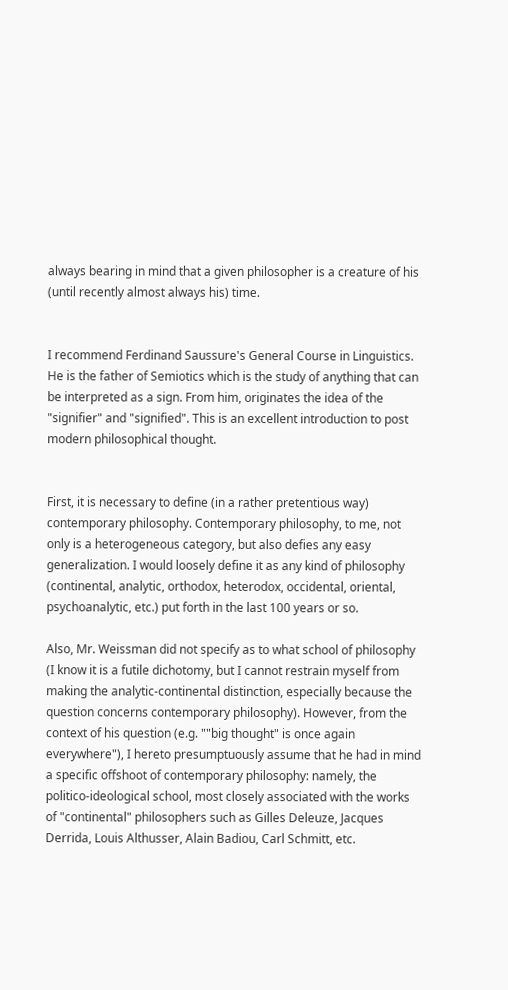always bearing in mind that a given philosopher is a creature of his (until recently almost always his) time.


I recommend Ferdinand Saussure's General Course in Linguistics. He is the father of Semiotics which is the study of anything that can be interpreted as a sign. From him, originates the idea of the "signifier" and "signified". This is an excellent introduction to post modern philosophical thought.


First, it is necessary to define (in a rather pretentious way) contemporary philosophy. Contemporary philosophy, to me, not only is a heterogeneous category, but also defies any easy generalization. I would loosely define it as any kind of philosophy (continental, analytic, orthodox, heterodox, occidental, oriental, psychoanalytic, etc.) put forth in the last 100 years or so.

Also, Mr. Weissman did not specify as to what school of philosophy (I know it is a futile dichotomy, but I cannot restrain myself from making the analytic-continental distinction, especially because the question concerns contemporary philosophy). However, from the context of his question (e.g. ""big thought" is once again everywhere"), I hereto presumptuously assume that he had in mind a specific offshoot of contemporary philosophy: namely, the politico-ideological school, most closely associated with the works of "continental" philosophers such as Gilles Deleuze, Jacques Derrida, Louis Althusser, Alain Badiou, Carl Schmitt, etc.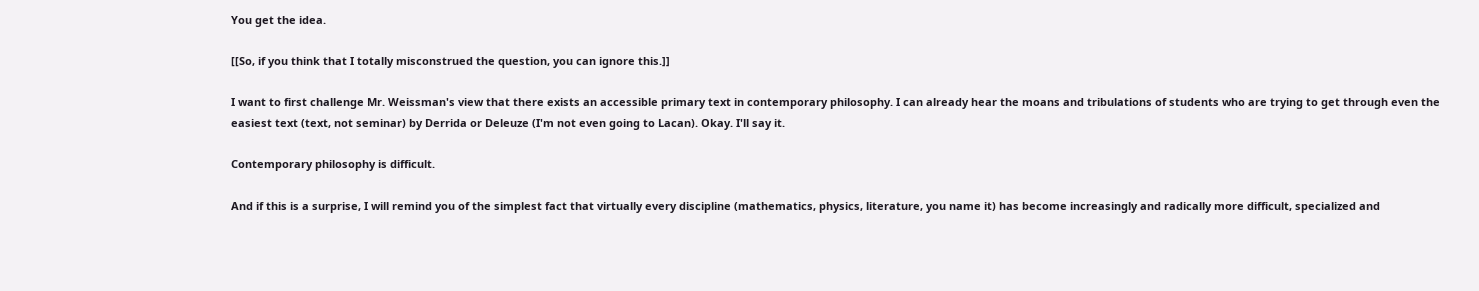You get the idea.

[[So, if you think that I totally misconstrued the question, you can ignore this.]]

I want to first challenge Mr. Weissman's view that there exists an accessible primary text in contemporary philosophy. I can already hear the moans and tribulations of students who are trying to get through even the easiest text (text, not seminar) by Derrida or Deleuze (I'm not even going to Lacan). Okay. I'll say it.

Contemporary philosophy is difficult.

And if this is a surprise, I will remind you of the simplest fact that virtually every discipline (mathematics, physics, literature, you name it) has become increasingly and radically more difficult, specialized and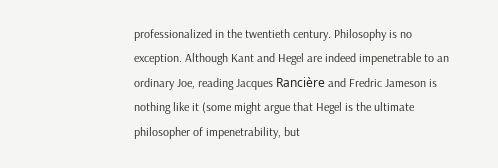professionalized in the twentieth century. Philosophy is no exception. Although Kant and Hegel are indeed impenetrable to an ordinary Joe, reading Jacques Rancière and Fredric Jameson is nothing like it (some might argue that Hegel is the ultimate philosopher of impenetrability, but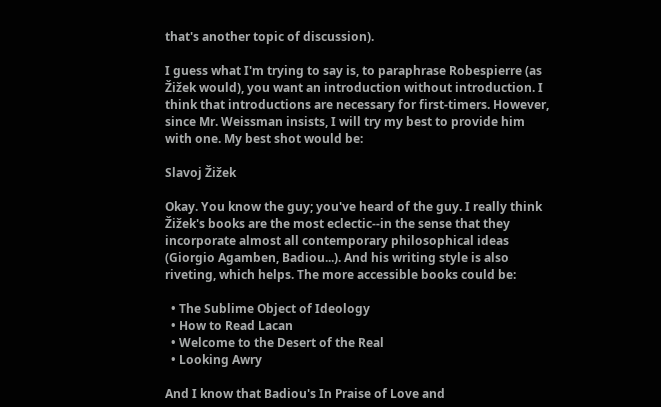that's another topic of discussion).

I guess what I'm trying to say is, to paraphrase Robespierre (as Žižek would), you want an introduction without introduction. I think that introductions are necessary for first-timers. However, since Mr. Weissman insists, I will try my best to provide him with one. My best shot would be:

Slavoj Žižek

Okay. You know the guy; you've heard of the guy. I really think Žižek's books are the most eclectic--in the sense that they incorporate almost all contemporary philosophical ideas (Giorgio Agamben, Badiou...). And his writing style is also riveting, which helps. The more accessible books could be:

  • The Sublime Object of Ideology
  • How to Read Lacan
  • Welcome to the Desert of the Real
  • Looking Awry

And I know that Badiou's In Praise of Love and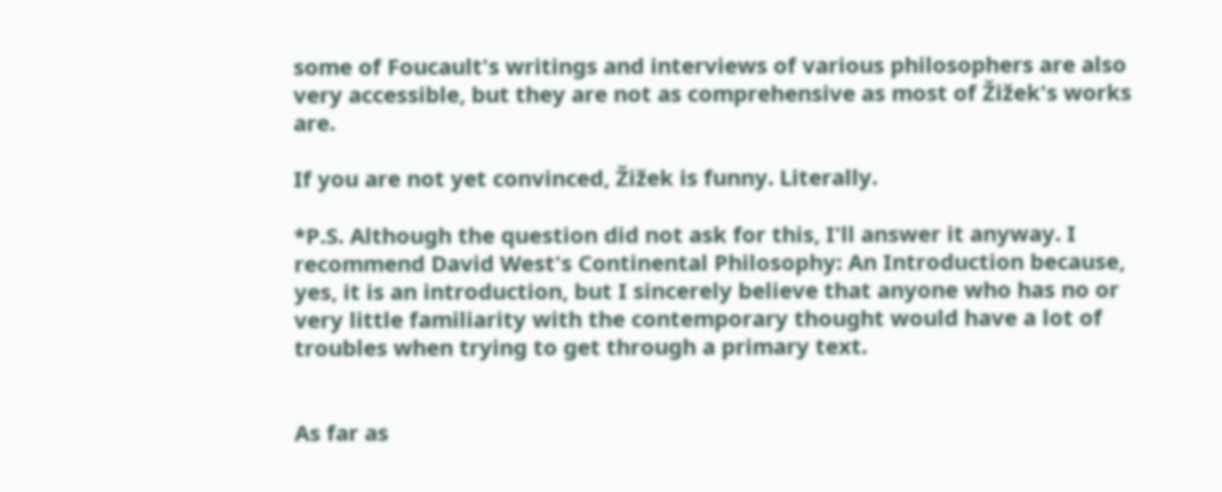some of Foucault's writings and interviews of various philosophers are also very accessible, but they are not as comprehensive as most of Žižek's works are.

If you are not yet convinced, Žižek is funny. Literally.

*P.S. Although the question did not ask for this, I'll answer it anyway. I recommend David West's Continental Philosophy: An Introduction because, yes, it is an introduction, but I sincerely believe that anyone who has no or very little familiarity with the contemporary thought would have a lot of troubles when trying to get through a primary text.


As far as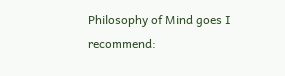Philosophy of Mind goes I recommend: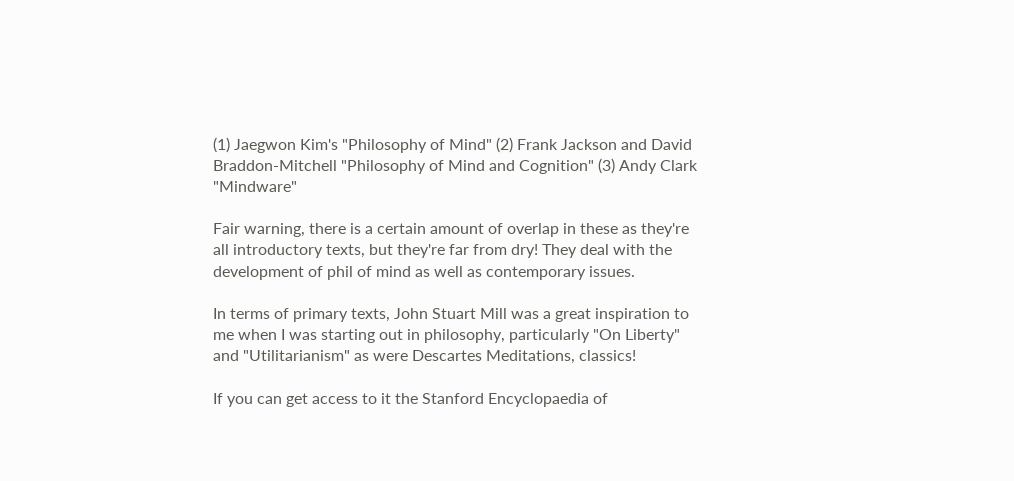(1) Jaegwon Kim's "Philosophy of Mind" (2) Frank Jackson and David Braddon-Mitchell "Philosophy of Mind and Cognition" (3) Andy Clark "Mindware"

Fair warning, there is a certain amount of overlap in these as they're all introductory texts, but they're far from dry! They deal with the development of phil of mind as well as contemporary issues.

In terms of primary texts, John Stuart Mill was a great inspiration to me when I was starting out in philosophy, particularly "On Liberty" and "Utilitarianism" as were Descartes Meditations, classics!

If you can get access to it the Stanford Encyclopaedia of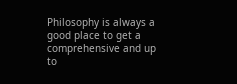Philosophy is always a good place to get a comprehensive and up to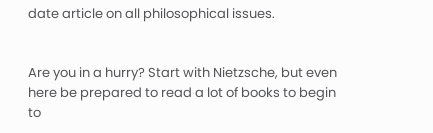date article on all philosophical issues.


Are you in a hurry? Start with Nietzsche, but even here be prepared to read a lot of books to begin to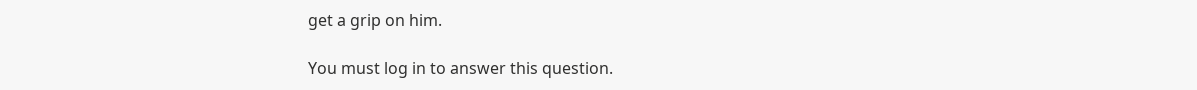get a grip on him.

You must log in to answer this question.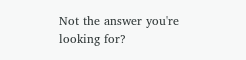Not the answer you're looking for?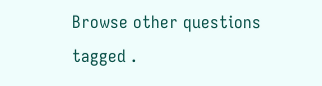Browse other questions tagged .